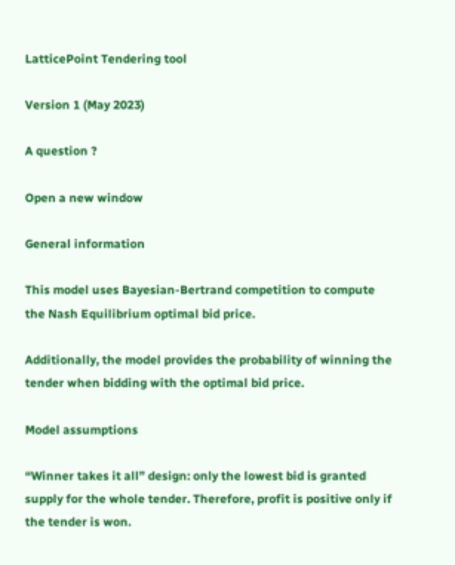LatticePoint Tendering tool

Version 1 (May 2023)

A question ?

Open a new window

General information

This model uses Bayesian-Bertrand competition to compute the Nash Equilibrium optimal bid price.

Additionally, the model provides the probability of winning the tender when bidding with the optimal bid price.

Model assumptions

“Winner takes it all” design: only the lowest bid is granted supply for the whole tender. Therefore, profit is positive only if the tender is won.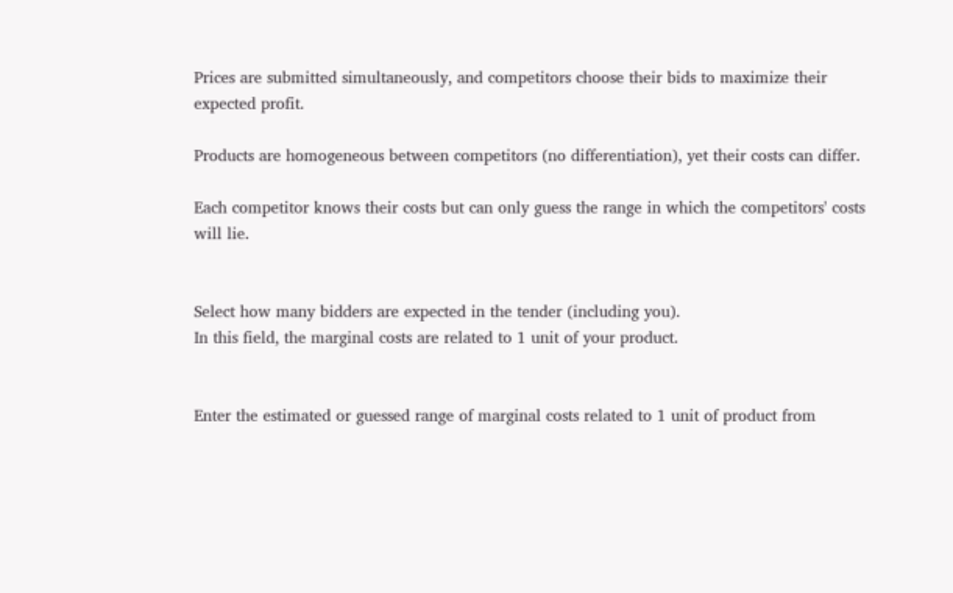Prices are submitted simultaneously, and competitors choose their bids to maximize their expected profit.

Products are homogeneous between competitors (no differentiation), yet their costs can differ.

Each competitor knows their costs but can only guess the range in which the competitors' costs will lie.


Select how many bidders are expected in the tender (including you).
In this field, the marginal costs are related to 1 unit of your product.


Enter the estimated or guessed range of marginal costs related to 1 unit of product from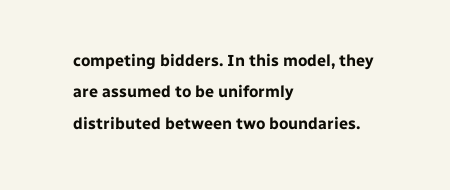competing bidders. In this model, they are assumed to be uniformly distributed between two boundaries.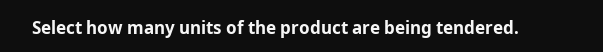Select how many units of the product are being tendered.